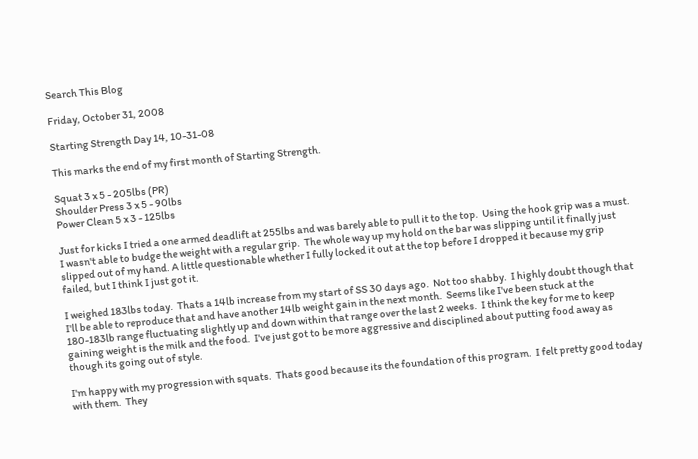Search This Blog

Friday, October 31, 2008

Starting Strength Day 14, 10-31-08

This marks the end of my first month of Starting Strength.

Squat 3 x 5 - 205lbs (PR)
Shoulder Press 3 x 5 - 90lbs
Power Clean 5 x 3 - 125lbs

Just for kicks I tried a one armed deadlift at 255lbs and was barely able to pull it to the top.  Using the hook grip was a must.  I wasn't able to budge the weight with a regular grip.  The whole way up my hold on the bar was slipping until it finally just slipped out of my hand. A little questionable whether I fully locked it out at the top before I dropped it because my grip failed, but I think I just got it.

I weighed 183lbs today.  Thats a 14lb increase from my start of SS 30 days ago.  Not too shabby.  I highly doubt though that I'll be able to reproduce that and have another 14lb weight gain in the next month.  Seems like I've been stuck at the 180-183lb range fluctuating slightly up and down within that range over the last 2 weeks.  I think the key for me to keep gaining weight is the milk and the food.  I've just got to be more aggressive and disciplined about putting food away as though its going out of style.

I'm happy with my progression with squats.  Thats good because its the foundation of this program.  I felt pretty good today with them.  They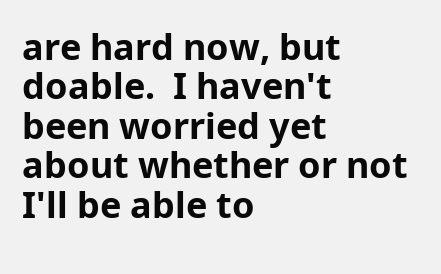are hard now, but doable.  I haven't been worried yet about whether or not I'll be able to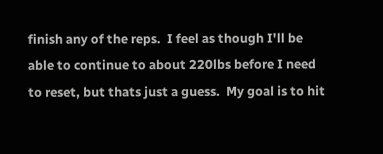finish any of the reps.  I feel as though I'll be able to continue to about 220lbs before I need to reset, but thats just a guess.  My goal is to hit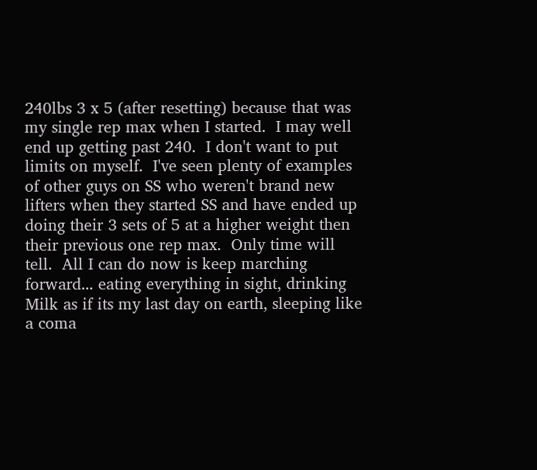240lbs 3 x 5 (after resetting) because that was my single rep max when I started.  I may well end up getting past 240.  I don't want to put limits on myself.  I've seen plenty of examples of other guys on SS who weren't brand new lifters when they started SS and have ended up doing their 3 sets of 5 at a higher weight then their previous one rep max.  Only time will tell.  All I can do now is keep marching forward... eating everything in sight, drinking Milk as if its my last day on earth, sleeping like a coma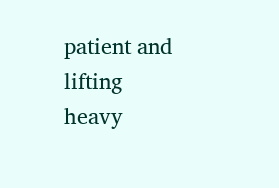patient and lifting heavy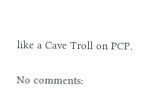like a Cave Troll on PCP.

No comments: